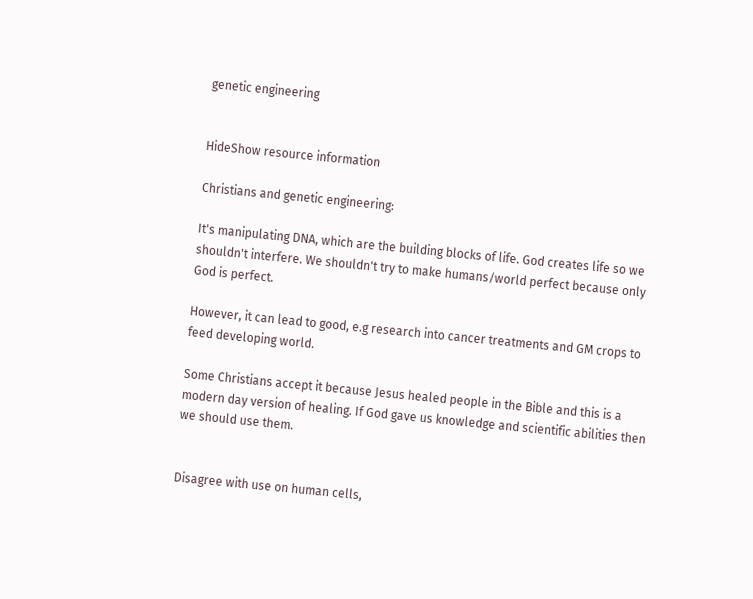genetic engineering


HideShow resource information

Christians and genetic engineering:

It's manipulating DNA, which are the building blocks of life. God creates life so we shouldn't interfere. We shouldn't try to make humans/world perfect because only God is perfect.

However, it can lead to good, e.g research into cancer treatments and GM crops to feed developing world.

Some Christians accept it because Jesus healed people in the Bible and this is a modern day version of healing. If God gave us knowledge and scientific abilities then we should use them.


Disagree with use on human cells,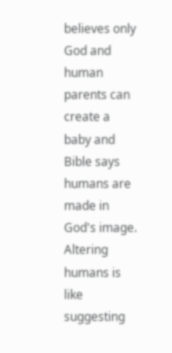believes only God and human parents can create a baby and Bible says humans are made in God's image. Altering humans is like suggesting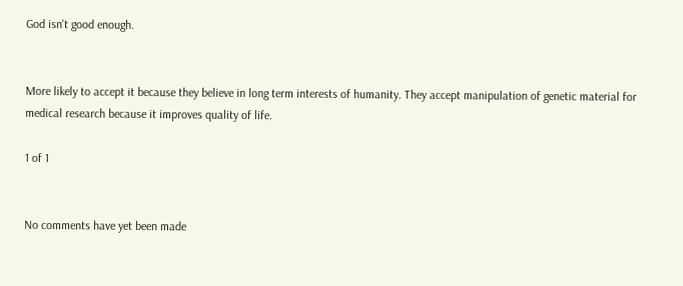God isn't good enough.


More likely to accept it because they believe in long term interests of humanity. They accept manipulation of genetic material for medical research because it improves quality of life.

1 of 1


No comments have yet been made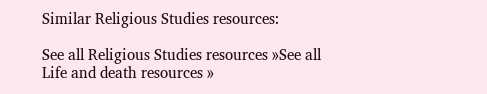Similar Religious Studies resources:

See all Religious Studies resources »See all Life and death resources »